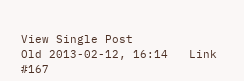View Single Post
Old 2013-02-12, 16:14   Link #167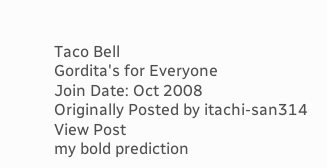Taco Bell
Gordita's for Everyone
Join Date: Oct 2008
Originally Posted by itachi-san314 View Post
my bold prediction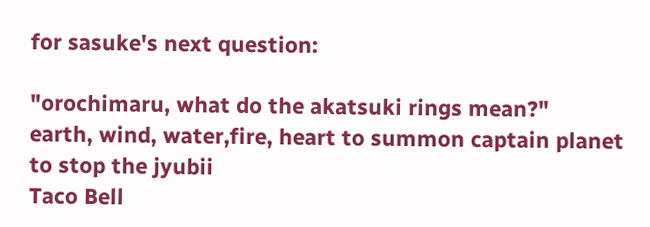for sasuke's next question:

"orochimaru, what do the akatsuki rings mean?"
earth, wind, water,fire, heart to summon captain planet to stop the jyubii
Taco Bell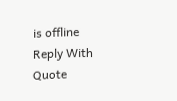is offline   Reply With Quote